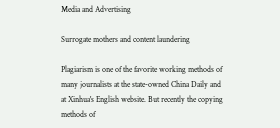Media and Advertising

Surrogate mothers and content laundering

Plagiarism is one of the favorite working methods of many journalists at the state-owned China Daily and at Xinhua's English website. But recently the copying methods of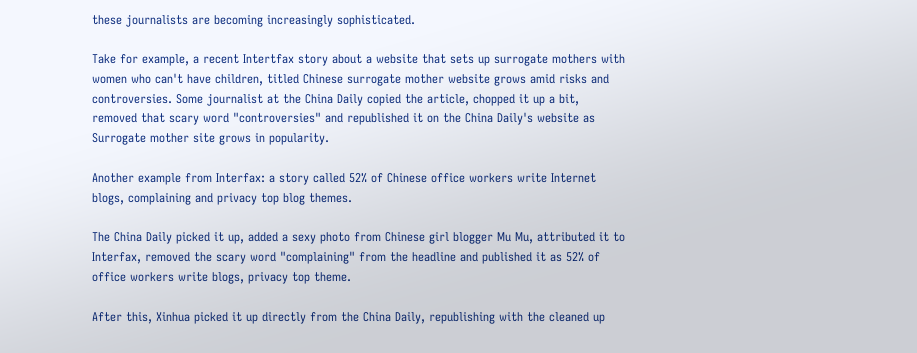these journalists are becoming increasingly sophisticated.

Take for example, a recent Intertfax story about a website that sets up surrogate mothers with women who can't have children, titled Chinese surrogate mother website grows amid risks and controversies. Some journalist at the China Daily copied the article, chopped it up a bit, removed that scary word "controversies" and republished it on the China Daily's website as Surrogate mother site grows in popularity.

Another example from Interfax: a story called 52% of Chinese office workers write Internet blogs, complaining and privacy top blog themes.

The China Daily picked it up, added a sexy photo from Chinese girl blogger Mu Mu, attributed it to Interfax, removed the scary word "complaining" from the headline and published it as 52% of office workers write blogs, privacy top theme.

After this, Xinhua picked it up directly from the China Daily, republishing with the cleaned up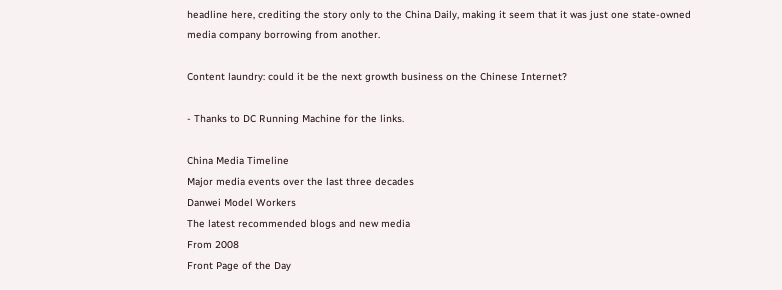headline here, crediting the story only to the China Daily, making it seem that it was just one state-owned media company borrowing from another.

Content laundry: could it be the next growth business on the Chinese Internet?

- Thanks to DC Running Machine for the links.

China Media Timeline
Major media events over the last three decades
Danwei Model Workers
The latest recommended blogs and new media
From 2008
Front Page of the Day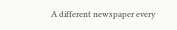A different newspaper every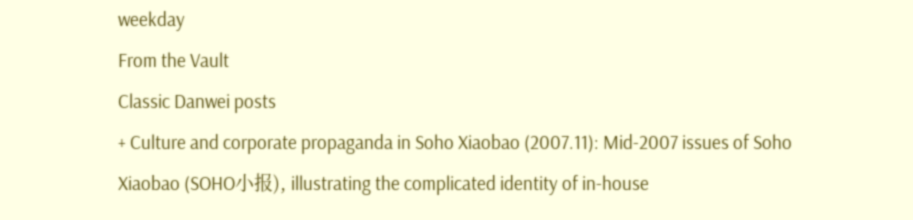weekday
From the Vault
Classic Danwei posts
+ Culture and corporate propaganda in Soho Xiaobao (2007.11): Mid-2007 issues of Soho Xiaobao (SOHO小报), illustrating the complicated identity of in-house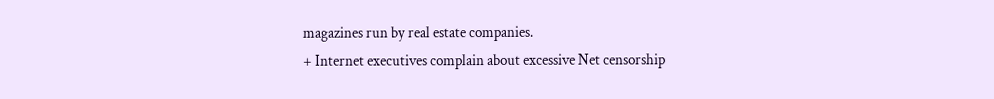magazines run by real estate companies.
+ Internet executives complain about excessive Net censorship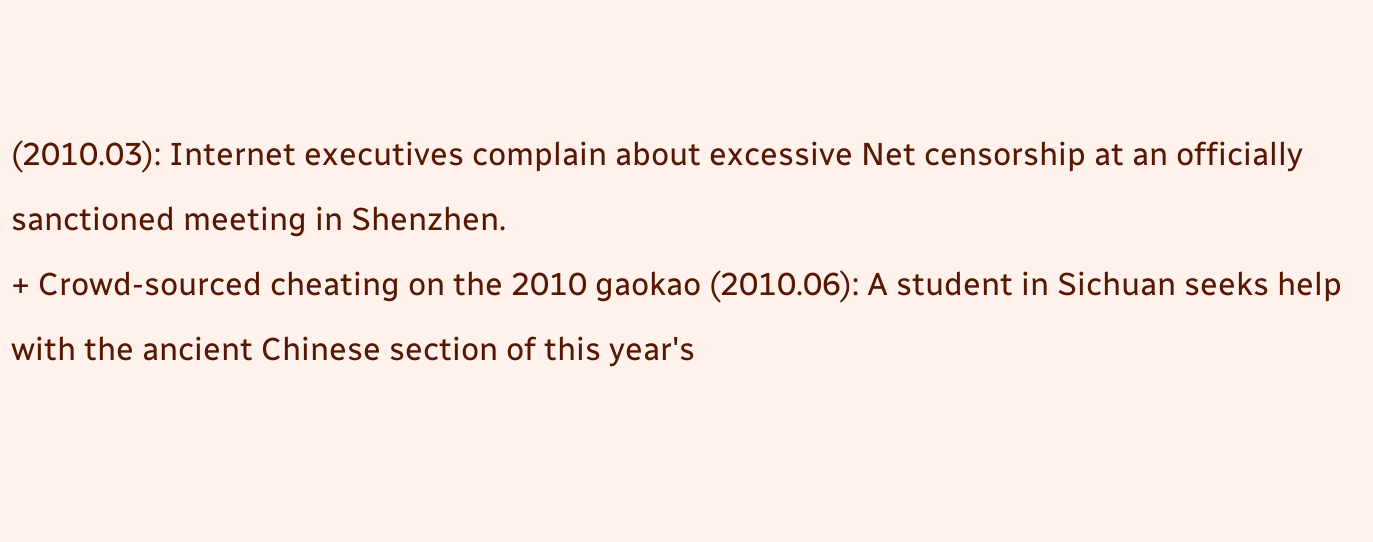(2010.03): Internet executives complain about excessive Net censorship at an officially sanctioned meeting in Shenzhen.
+ Crowd-sourced cheating on the 2010 gaokao (2010.06): A student in Sichuan seeks help with the ancient Chinese section of this year's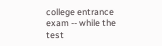college entrance exam -- while the test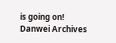is going on!
Danwei Archives